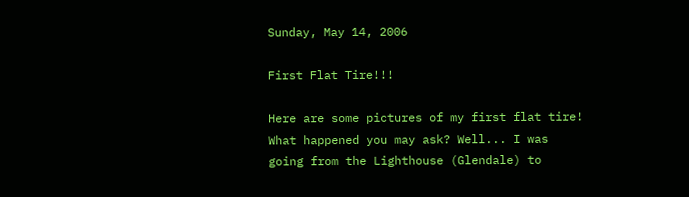Sunday, May 14, 2006

First Flat Tire!!!

Here are some pictures of my first flat tire! What happened you may ask? Well... I was going from the Lighthouse (Glendale) to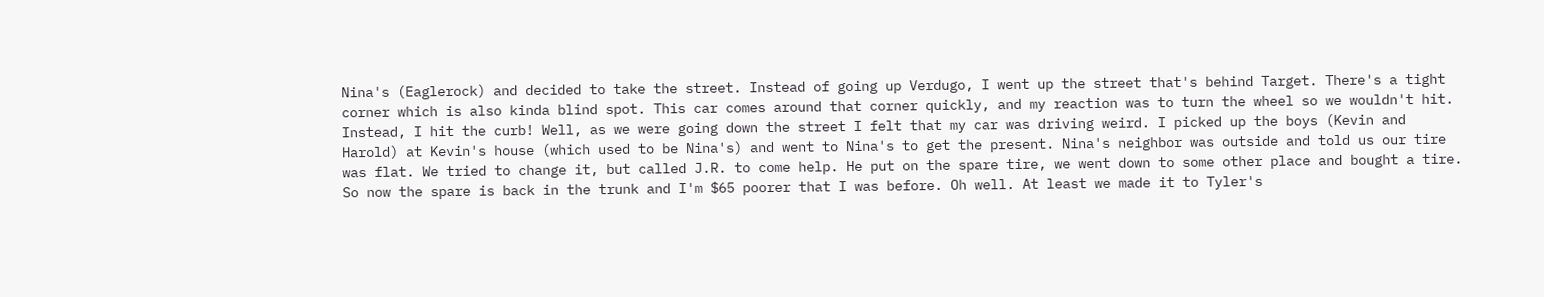Nina's (Eaglerock) and decided to take the street. Instead of going up Verdugo, I went up the street that's behind Target. There's a tight corner which is also kinda blind spot. This car comes around that corner quickly, and my reaction was to turn the wheel so we wouldn't hit. Instead, I hit the curb! Well, as we were going down the street I felt that my car was driving weird. I picked up the boys (Kevin and Harold) at Kevin's house (which used to be Nina's) and went to Nina's to get the present. Nina's neighbor was outside and told us our tire was flat. We tried to change it, but called J.R. to come help. He put on the spare tire, we went down to some other place and bought a tire. So now the spare is back in the trunk and I'm $65 poorer that I was before. Oh well. At least we made it to Tyler's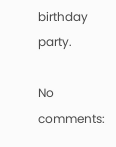birthday party.

No comments: